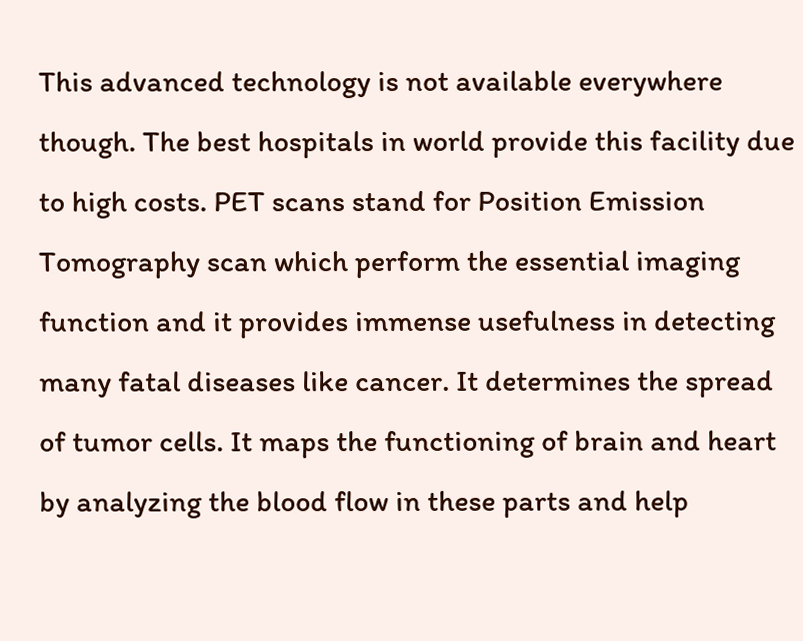This advanced technology is not available everywhere though. The best hospitals in world provide this facility due to high costs. PET scans stand for Position Emission Tomography scan which perform the essential imaging function and it provides immense usefulness in detecting many fatal diseases like cancer. It determines the spread of tumor cells. It maps the functioning of brain and heart by analyzing the blood flow in these parts and help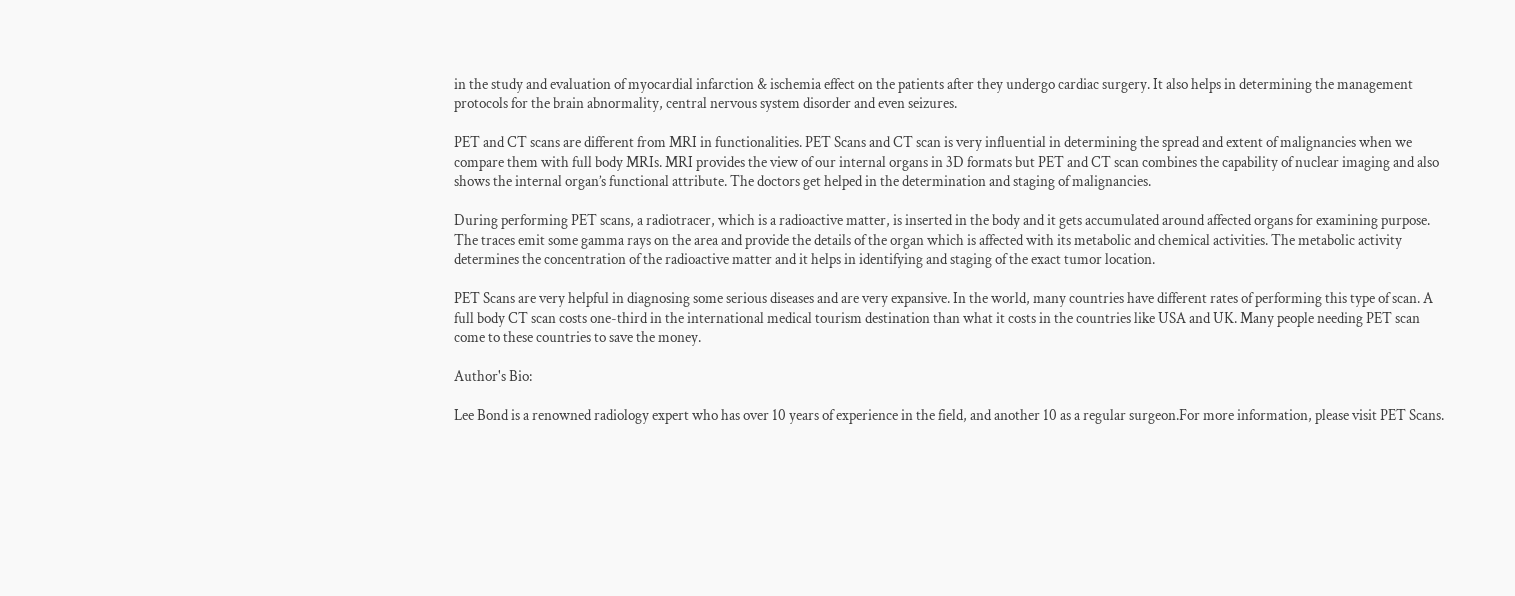in the study and evaluation of myocardial infarction & ischemia effect on the patients after they undergo cardiac surgery. It also helps in determining the management protocols for the brain abnormality, central nervous system disorder and even seizures.

PET and CT scans are different from MRI in functionalities. PET Scans and CT scan is very influential in determining the spread and extent of malignancies when we compare them with full body MRIs. MRI provides the view of our internal organs in 3D formats but PET and CT scan combines the capability of nuclear imaging and also shows the internal organ’s functional attribute. The doctors get helped in the determination and staging of malignancies.

During performing PET scans, a radiotracer, which is a radioactive matter, is inserted in the body and it gets accumulated around affected organs for examining purpose. The traces emit some gamma rays on the area and provide the details of the organ which is affected with its metabolic and chemical activities. The metabolic activity determines the concentration of the radioactive matter and it helps in identifying and staging of the exact tumor location.

PET Scans are very helpful in diagnosing some serious diseases and are very expansive. In the world, many countries have different rates of performing this type of scan. A full body CT scan costs one-third in the international medical tourism destination than what it costs in the countries like USA and UK. Many people needing PET scan come to these countries to save the money.

Author's Bio:

Lee Bond is a renowned radiology expert who has over 10 years of experience in the field, and another 10 as a regular surgeon.For more information, please visit PET Scans.